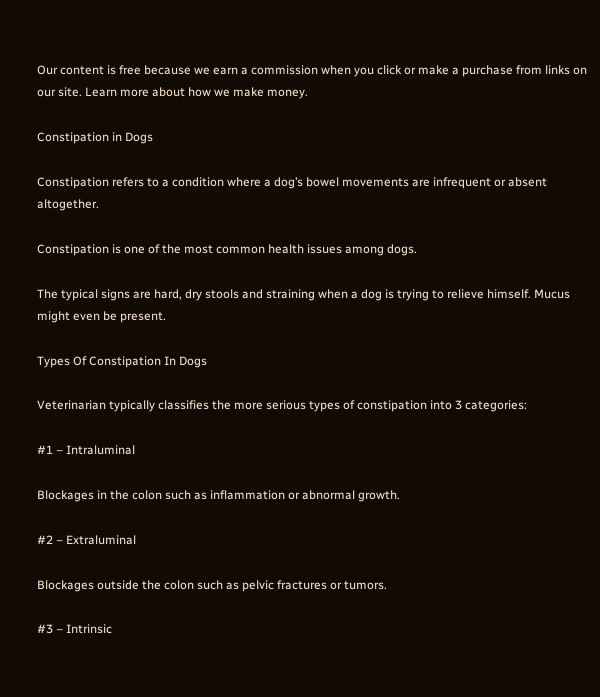Our content is free because we earn a commission when you click or make a purchase from links on our site. Learn more about how we make money.

Constipation in Dogs

Constipation refers to a condition where a dog’s bowel movements are infrequent or absent altogether.

Constipation is one of the most common health issues among dogs.

The typical signs are hard, dry stools and straining when a dog is trying to relieve himself. Mucus might even be present.

Types Of Constipation In Dogs

Veterinarian typically classifies the more serious types of constipation into 3 categories:

#1 – Intraluminal

Blockages in the colon such as inflammation or abnormal growth.

#2 – Extraluminal

Blockages outside the colon such as pelvic fractures or tumors.

#3 – Intrinsic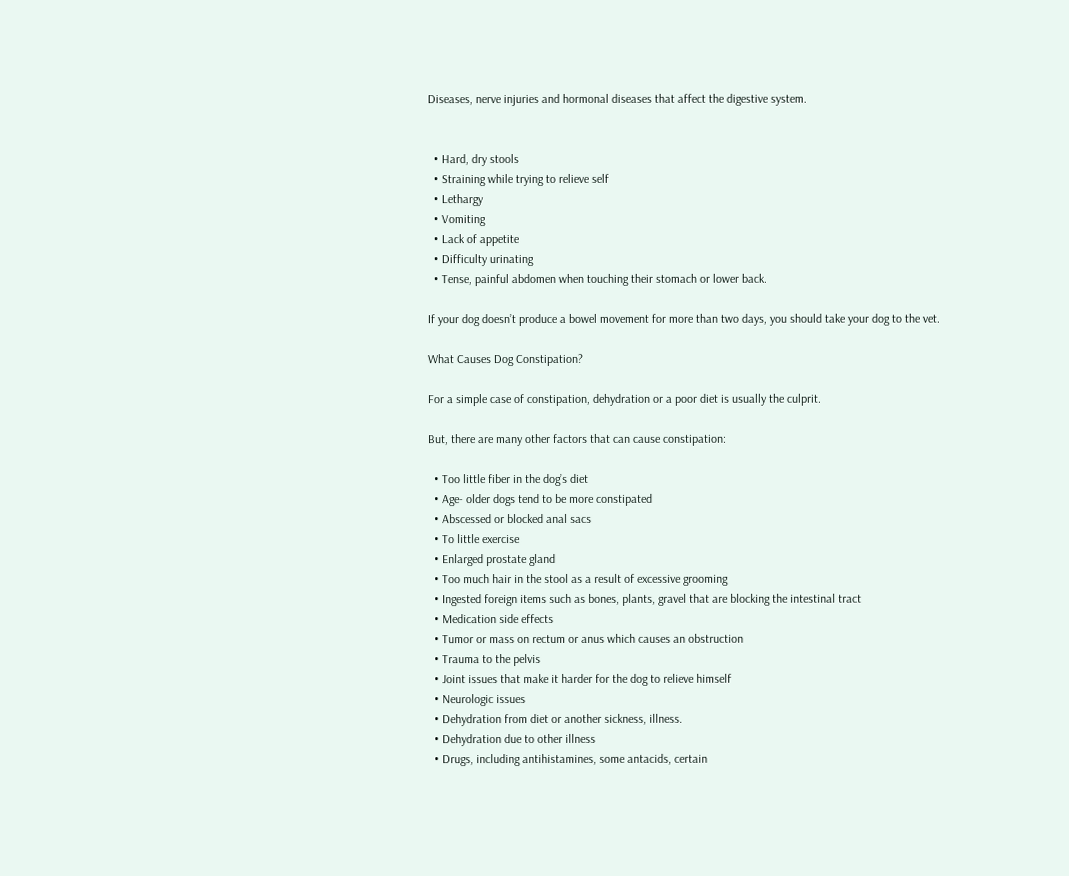Diseases, nerve injuries and hormonal diseases that affect the digestive system.


  • Hard, dry stools
  • Straining while trying to relieve self
  • Lethargy
  • Vomiting
  • Lack of appetite
  • Difficulty urinating
  • Tense, painful abdomen when touching their stomach or lower back.

If your dog doesn’t produce a bowel movement for more than two days, you should take your dog to the vet.

What Causes Dog Constipation?

For a simple case of constipation, dehydration or a poor diet is usually the culprit.

But, there are many other factors that can cause constipation:

  • Too little fiber in the dog’s diet
  • Age- older dogs tend to be more constipated
  • Abscessed or blocked anal sacs
  • To little exercise
  • Enlarged prostate gland
  • Too much hair in the stool as a result of excessive grooming
  • Ingested foreign items such as bones, plants, gravel that are blocking the intestinal tract
  • Medication side effects
  • Tumor or mass on rectum or anus which causes an obstruction
  • Trauma to the pelvis
  • Joint issues that make it harder for the dog to relieve himself
  • Neurologic issues
  • Dehydration from diet or another sickness, illness.
  • Dehydration due to other illness
  • Drugs, including antihistamines, some antacids, certain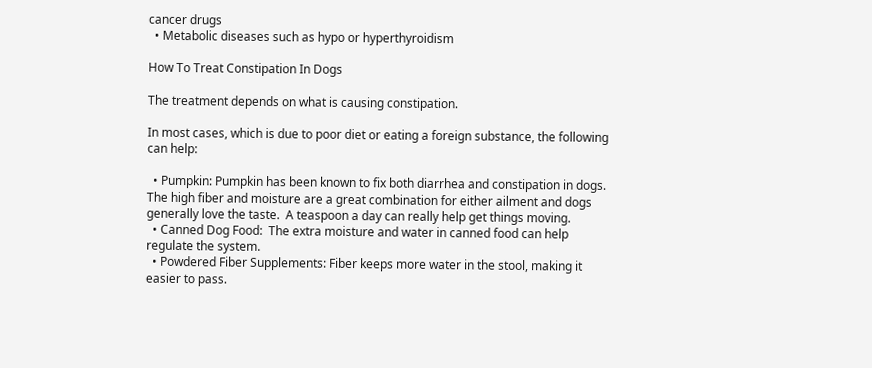cancer drugs
  • Metabolic diseases such as hypo or hyperthyroidism

How To Treat Constipation In Dogs

The treatment depends on what is causing constipation.

In most cases, which is due to poor diet or eating a foreign substance, the following can help:

  • Pumpkin: Pumpkin has been known to fix both diarrhea and constipation in dogs. The high fiber and moisture are a great combination for either ailment and dogs generally love the taste.  A teaspoon a day can really help get things moving.
  • Canned Dog Food:  The extra moisture and water in canned food can help regulate the system.
  • Powdered Fiber Supplements: Fiber keeps more water in the stool, making it easier to pass.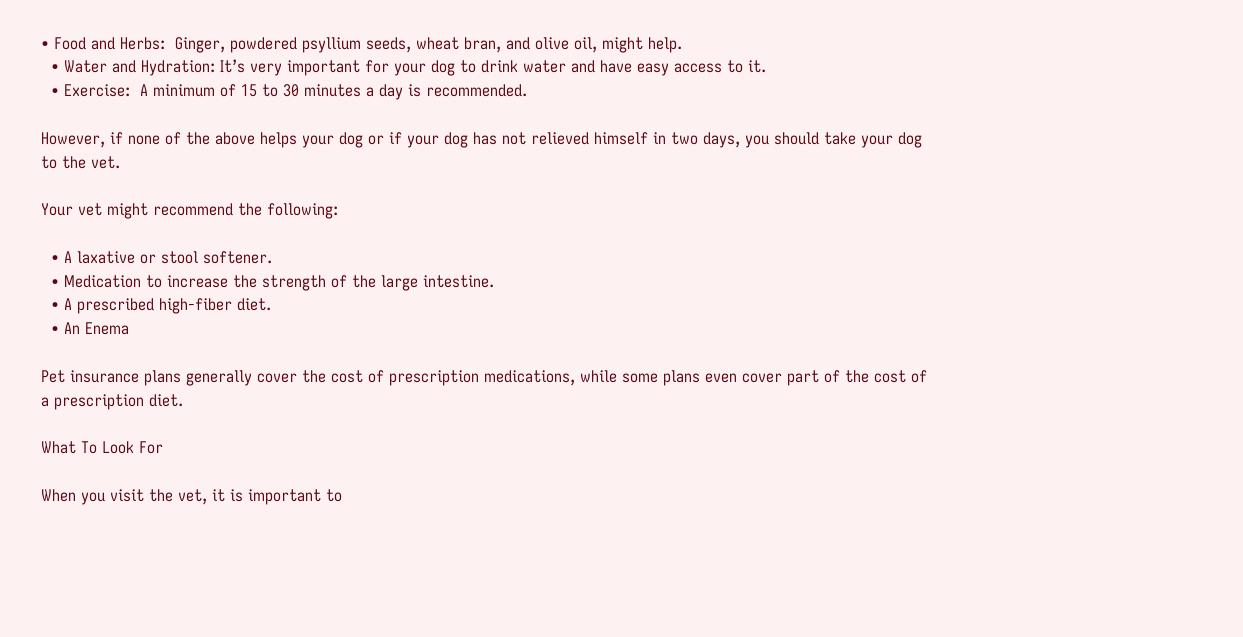• Food and Herbs:  Ginger, powdered psyllium seeds, wheat bran, and olive oil, might help.
  • Water and Hydration: It’s very important for your dog to drink water and have easy access to it.
  • Exercise:  A minimum of 15 to 30 minutes a day is recommended.

However, if none of the above helps your dog or if your dog has not relieved himself in two days, you should take your dog to the vet.

Your vet might recommend the following:

  • A laxative or stool softener.
  • Medication to increase the strength of the large intestine.
  • A prescribed high-fiber diet.
  • An Enema

Pet insurance plans generally cover the cost of prescription medications, while some plans even cover part of the cost of a prescription diet.

What To Look For

When you visit the vet, it is important to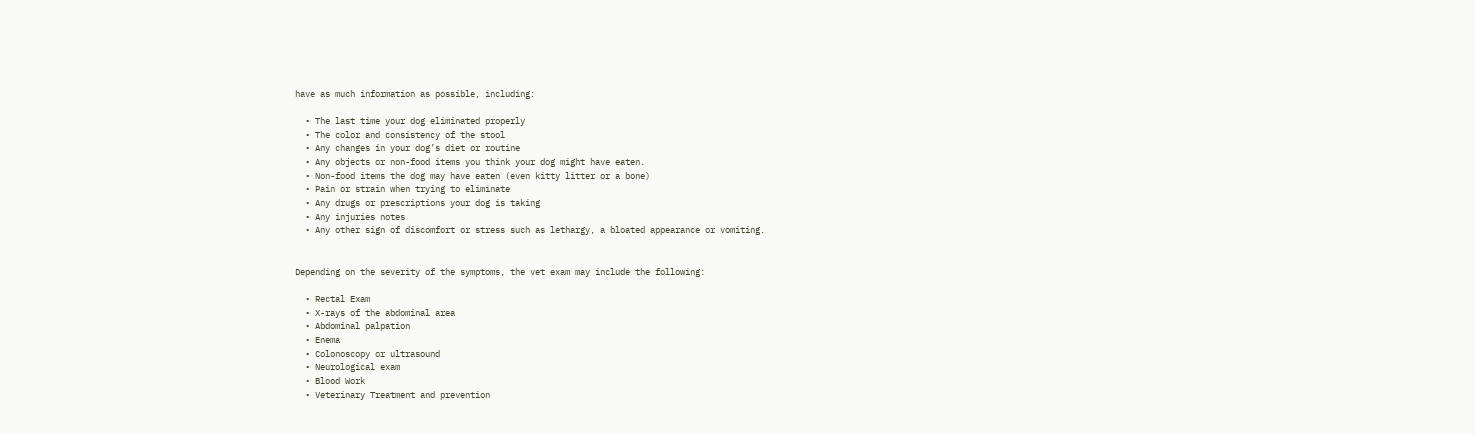have as much information as possible, including:

  • The last time your dog eliminated properly
  • The color and consistency of the stool
  • Any changes in your dog’s diet or routine
  • Any objects or non-food items you think your dog might have eaten.
  • Non-food items the dog may have eaten (even kitty litter or a bone)
  • Pain or strain when trying to eliminate
  • Any drugs or prescriptions your dog is taking
  • Any injuries notes
  • Any other sign of discomfort or stress such as lethargy, a bloated appearance or vomiting.


Depending on the severity of the symptoms, the vet exam may include the following:

  • Rectal Exam
  • X-rays of the abdominal area
  • Abdominal palpation
  • Enema
  • Colonoscopy or ultrasound
  • Neurological exam
  • Blood Work
  • Veterinary Treatment and prevention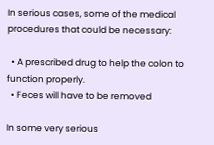In serious cases, some of the medical procedures that could be necessary:

  • A prescribed drug to help the colon to function properly.
  • Feces will have to be removed

In some very serious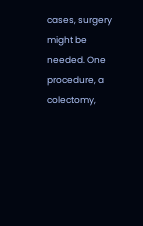cases, surgery might be needed. One procedure, a colectomy,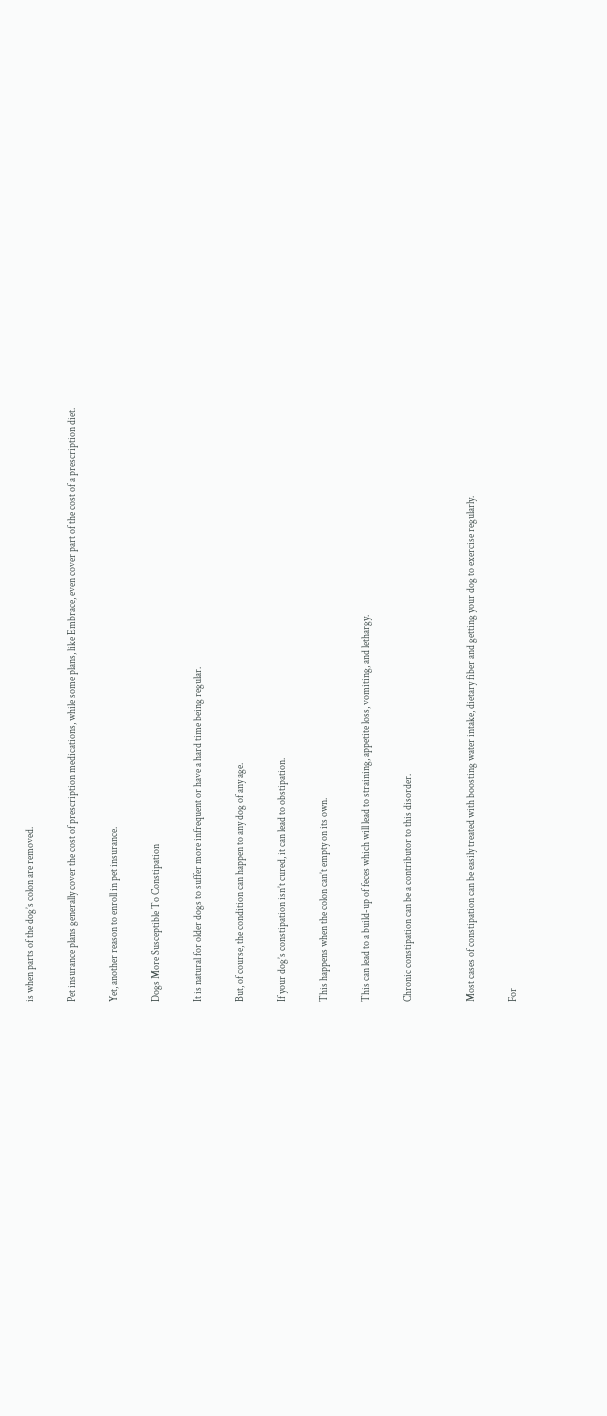is when parts of the dog’s colon are removed.

Pet insurance plans generally cover the cost of prescription medications, while some plans, like Embrace, even cover part of the cost of a prescription diet.

Yet, another reason to enroll in pet insurance.

Dogs More Susceptible To Constipation

It is natural for older dogs to suffer more infrequent or have a hard time being regular.

But, of course, the condition can happen to any dog of any age.

If your dog’s constipation isn’t cured, it can lead to obstipation.

This happens when the colon can’t empty on its own.

This can lead to a build-up of feces which will lead to straining, appetite loss, vomiting, and lethargy.

Chronic constipation can be a contributor to this disorder.


Most cases of constipation can be easily treated with boosting water intake, dietary fiber and getting your dog to exercise regularly.

For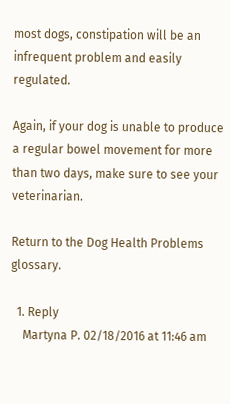most dogs, constipation will be an infrequent problem and easily regulated.

Again, if your dog is unable to produce a regular bowel movement for more than two days, make sure to see your veterinarian.

Return to the Dog Health Problems glossary.

  1. Reply
    Martyna P. 02/18/2016 at 11:46 am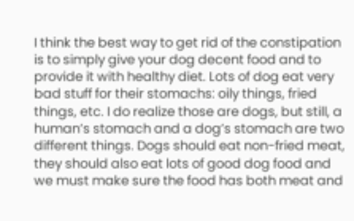I think the best way to get rid of the constipation is to simply give your dog decent food and to provide it with healthy diet. Lots of dog eat very bad stuff for their stomachs: oily things, fried things, etc. I do realize those are dogs, but still, a human’s stomach and a dog’s stomach are two different things. Dogs should eat non-fried meat, they should also eat lots of good dog food and we must make sure the food has both meat and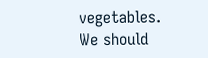vegetables. We should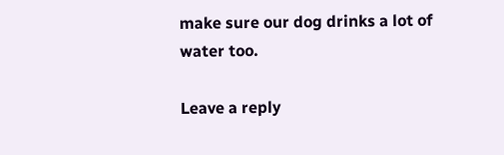make sure our dog drinks a lot of water too.

Leave a reply